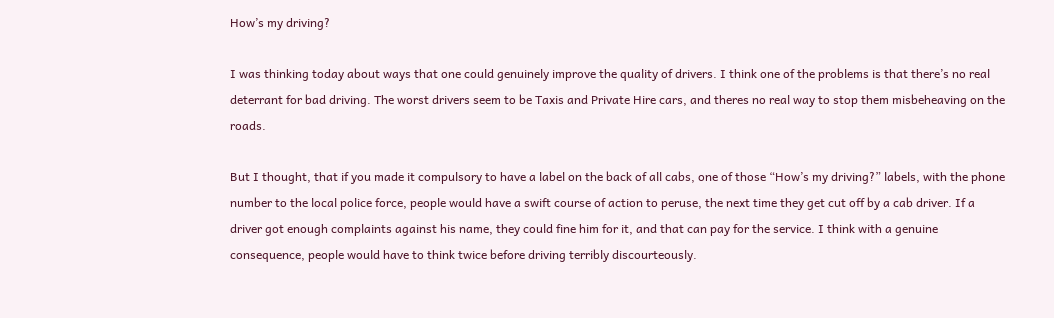How’s my driving?

I was thinking today about ways that one could genuinely improve the quality of drivers. I think one of the problems is that there’s no real deterrant for bad driving. The worst drivers seem to be Taxis and Private Hire cars, and theres no real way to stop them misbeheaving on the roads.

But I thought, that if you made it compulsory to have a label on the back of all cabs, one of those “How’s my driving?” labels, with the phone number to the local police force, people would have a swift course of action to peruse, the next time they get cut off by a cab driver. If a driver got enough complaints against his name, they could fine him for it, and that can pay for the service. I think with a genuine consequence, people would have to think twice before driving terribly discourteously.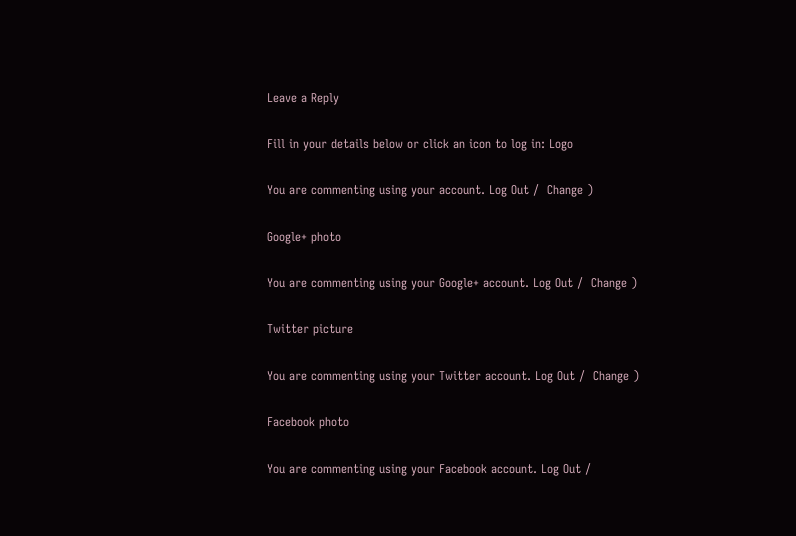Leave a Reply

Fill in your details below or click an icon to log in: Logo

You are commenting using your account. Log Out /  Change )

Google+ photo

You are commenting using your Google+ account. Log Out /  Change )

Twitter picture

You are commenting using your Twitter account. Log Out /  Change )

Facebook photo

You are commenting using your Facebook account. Log Out /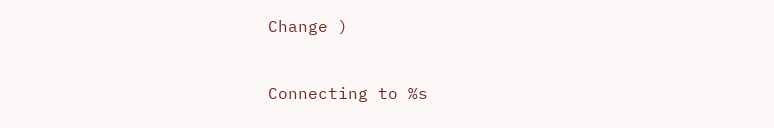Change )


Connecting to %s